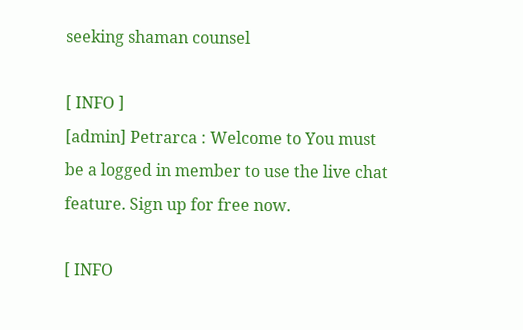seeking shaman counsel

[ INFO ]
[admin] Petrarca : Welcome to You must be a logged in member to use the live chat feature. Sign up for free now.

[ INFO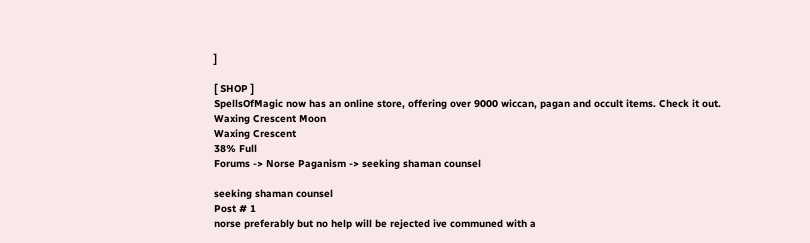]

[ SHOP ]
SpellsOfMagic now has an online store, offering over 9000 wiccan, pagan and occult items. Check it out.
Waxing Crescent Moon
Waxing Crescent
38% Full
Forums -> Norse Paganism -> seeking shaman counsel

seeking shaman counsel
Post # 1
norse preferably but no help will be rejected ive communed with a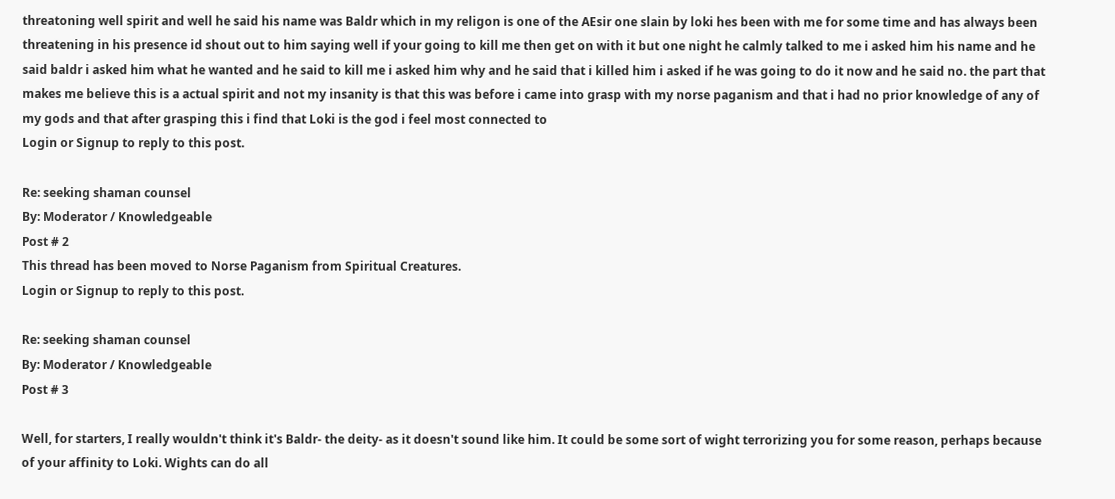threatoning well spirit and well he said his name was Baldr which in my religon is one of the AEsir one slain by loki hes been with me for some time and has always been threatening in his presence id shout out to him saying well if your going to kill me then get on with it but one night he calmly talked to me i asked him his name and he said baldr i asked him what he wanted and he said to kill me i asked him why and he said that i killed him i asked if he was going to do it now and he said no. the part that makes me believe this is a actual spirit and not my insanity is that this was before i came into grasp with my norse paganism and that i had no prior knowledge of any of my gods and that after grasping this i find that Loki is the god i feel most connected to
Login or Signup to reply to this post.

Re: seeking shaman counsel
By: Moderator / Knowledgeable
Post # 2
This thread has been moved to Norse Paganism from Spiritual Creatures.
Login or Signup to reply to this post.

Re: seeking shaman counsel
By: Moderator / Knowledgeable
Post # 3

Well, for starters, I really wouldn't think it's Baldr- the deity- as it doesn't sound like him. It could be some sort of wight terrorizing you for some reason, perhaps because of your affinity to Loki. Wights can do all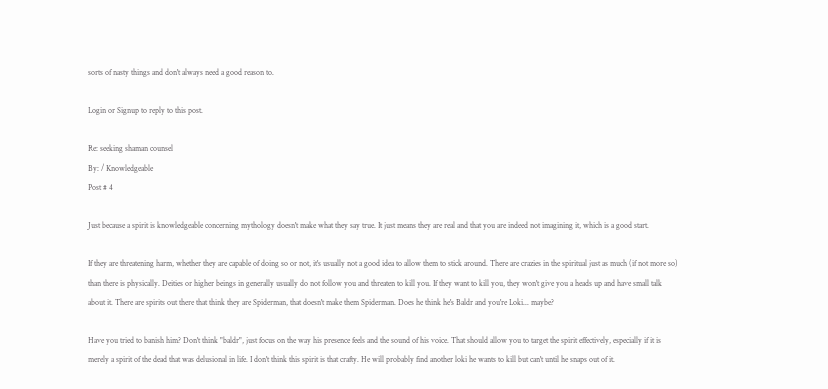sorts of nasty things and don't always need a good reason to.

Login or Signup to reply to this post.

Re: seeking shaman counsel
By: / Knowledgeable
Post # 4

Just because a spirit is knowledgeable concerning mythology doesn't make what they say true. It just means they are real and that you are indeed not imagining it, which is a good start.

If they are threatening harm, whether they are capable of doing so or not, it's usually not a good idea to allow them to stick around. There are crazies in the spiritual just as much (if not more so) than there is physically. Deities or higher beings in generally usually do not follow you and threaten to kill you. If they want to kill you, they won't give you a heads up and have small talk about it. There are spirits out there that think they are Spiderman, that doesn't make them Spiderman. Does he think he's Baldr and you're Loki... maybe?

Have you tried to banish him? Don't think "baldr", just focus on the way his presence feels and the sound of his voice. That should allow you to target the spirit effectively, especially if it is merely a spirit of the dead that was delusional in life. I don't think this spirit is that crafty. He will probably find another loki he wants to kill but can't until he snaps out of it.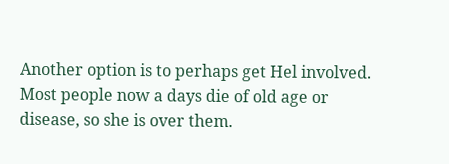Another option is to perhaps get Hel involved. Most people now a days die of old age or disease, so she is over them.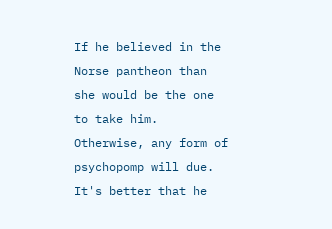If he believed in the Norse pantheon than she would be the one to take him. Otherwise, any form of psychopomp will due. It's better that he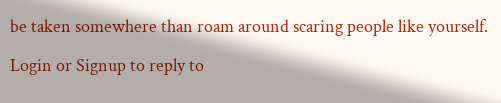be taken somewhere than roam around scaring people like yourself.

Login or Signup to reply to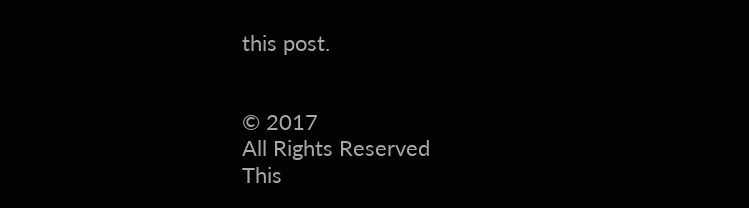this post.


© 2017
All Rights Reserved
This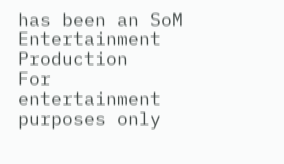has been an SoM Entertainment Production
For entertainment purposes only